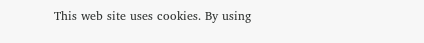This web site uses cookies. By using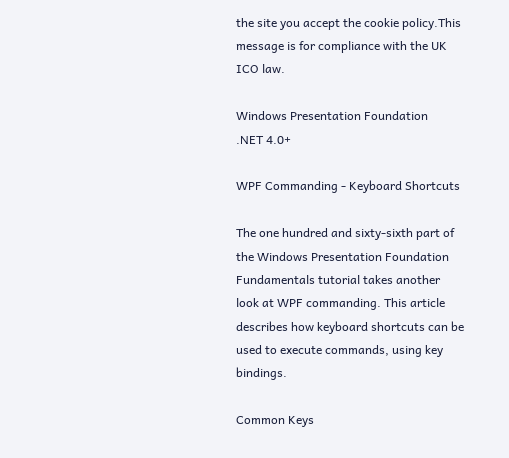the site you accept the cookie policy.This message is for compliance with the UK ICO law.

Windows Presentation Foundation
.NET 4.0+

WPF Commanding - Keyboard Shortcuts

The one hundred and sixty-sixth part of the Windows Presentation Foundation Fundamentals tutorial takes another look at WPF commanding. This article describes how keyboard shortcuts can be used to execute commands, using key bindings.

Common Keys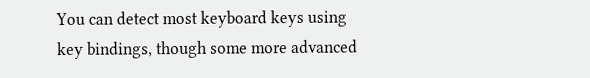You can detect most keyboard keys using key bindings, though some more advanced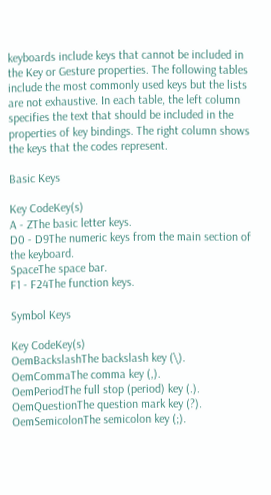keyboards include keys that cannot be included in the Key or Gesture properties. The following tables include the most commonly used keys but the lists are not exhaustive. In each table, the left column specifies the text that should be included in the properties of key bindings. The right column shows the keys that the codes represent.

Basic Keys

Key CodeKey(s)
A - ZThe basic letter keys.
D0 - D9The numeric keys from the main section of the keyboard.
SpaceThe space bar.
F1 - F24The function keys.

Symbol Keys

Key CodeKey(s)
OemBackslashThe backslash key (\).
OemCommaThe comma key (,).
OemPeriodThe full stop (period) key (.).
OemQuestionThe question mark key (?).
OemSemicolonThe semicolon key (;).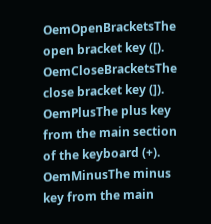OemOpenBracketsThe open bracket key ([).
OemCloseBracketsThe close bracket key (]).
OemPlusThe plus key from the main section of the keyboard (+).
OemMinusThe minus key from the main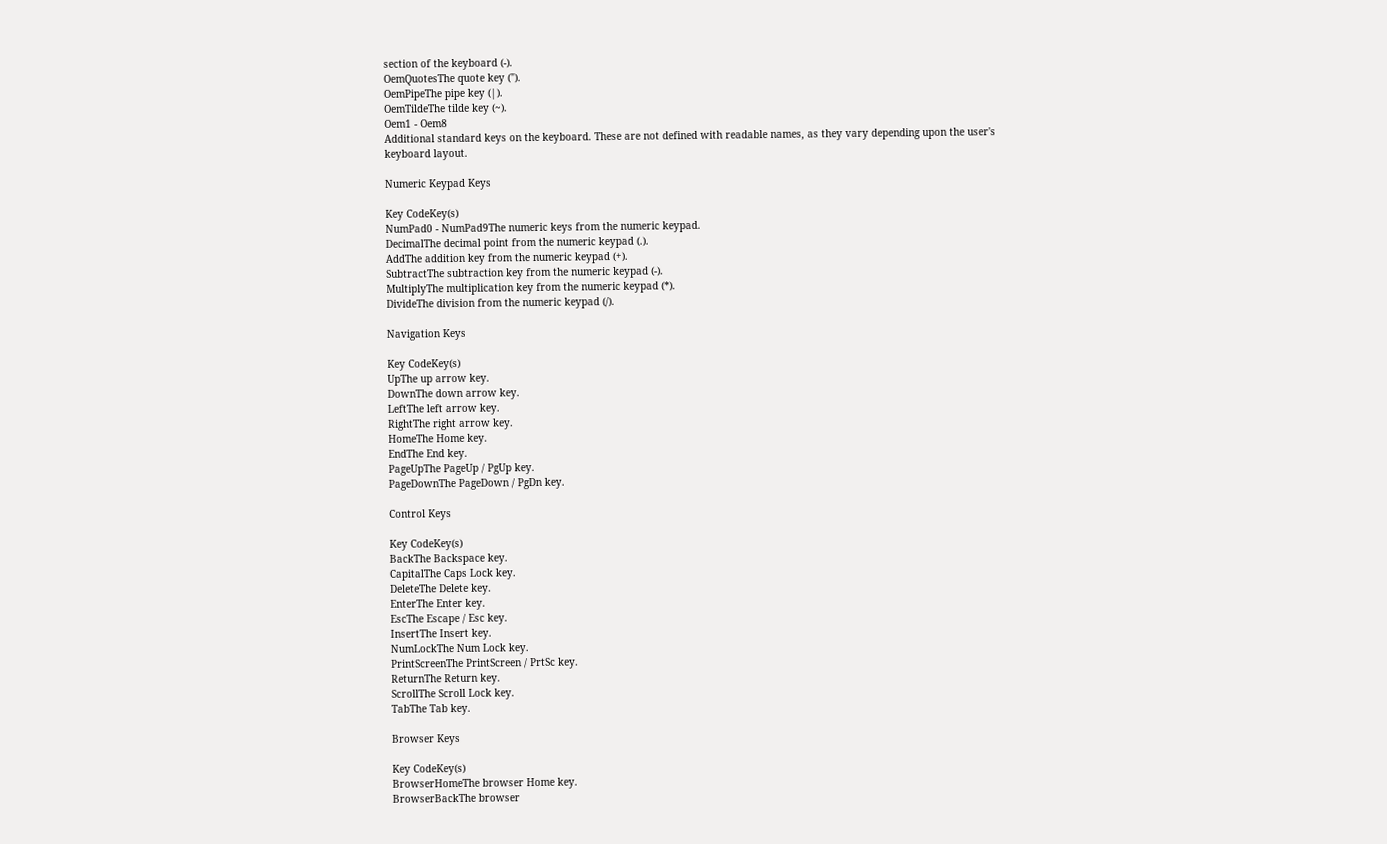section of the keyboard (-).
OemQuotesThe quote key (").
OemPipeThe pipe key (|).
OemTildeThe tilde key (~).
Oem1 - Oem8
Additional standard keys on the keyboard. These are not defined with readable names, as they vary depending upon the user's keyboard layout.

Numeric Keypad Keys

Key CodeKey(s)
NumPad0 - NumPad9The numeric keys from the numeric keypad.
DecimalThe decimal point from the numeric keypad (.).
AddThe addition key from the numeric keypad (+).
SubtractThe subtraction key from the numeric keypad (-).
MultiplyThe multiplication key from the numeric keypad (*).
DivideThe division from the numeric keypad (/).

Navigation Keys

Key CodeKey(s)
UpThe up arrow key.
DownThe down arrow key.
LeftThe left arrow key.
RightThe right arrow key.
HomeThe Home key.
EndThe End key.
PageUpThe PageUp / PgUp key.
PageDownThe PageDown / PgDn key.

Control Keys

Key CodeKey(s)
BackThe Backspace key.
CapitalThe Caps Lock key.
DeleteThe Delete key.
EnterThe Enter key.
EscThe Escape / Esc key.
InsertThe Insert key.
NumLockThe Num Lock key.
PrintScreenThe PrintScreen / PrtSc key.
ReturnThe Return key.
ScrollThe Scroll Lock key.
TabThe Tab key.

Browser Keys

Key CodeKey(s)
BrowserHomeThe browser Home key.
BrowserBackThe browser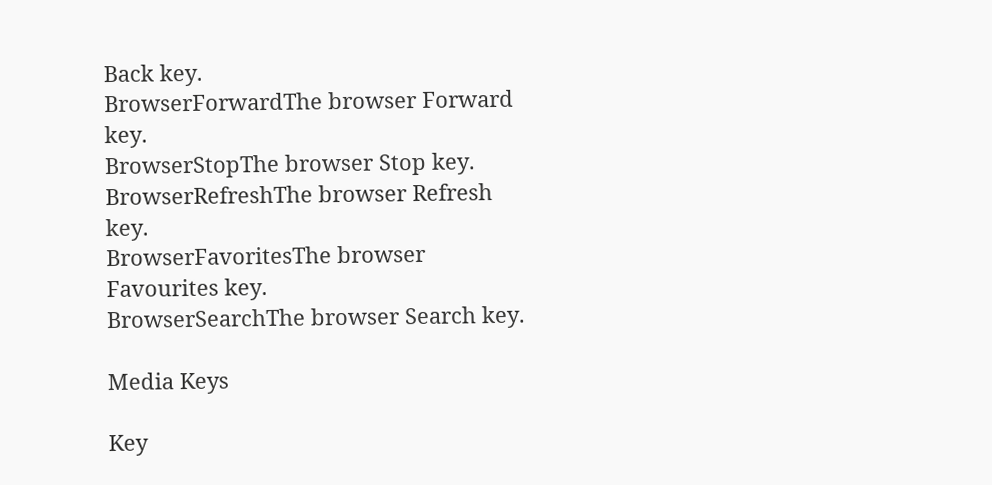Back key.
BrowserForwardThe browser Forward key.
BrowserStopThe browser Stop key.
BrowserRefreshThe browser Refresh key.
BrowserFavoritesThe browser Favourites key.
BrowserSearchThe browser Search key.

Media Keys

Key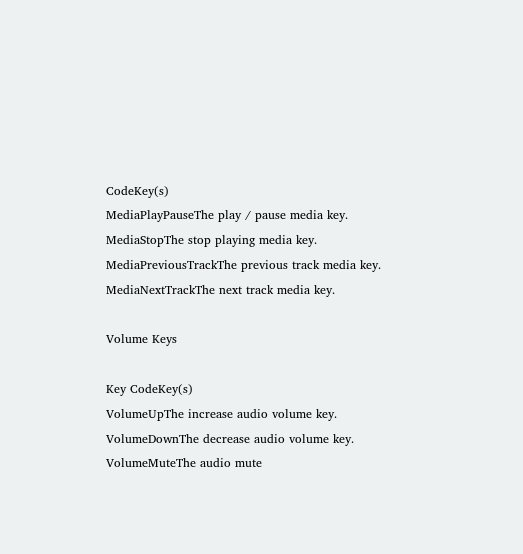CodeKey(s)
MediaPlayPauseThe play / pause media key.
MediaStopThe stop playing media key.
MediaPreviousTrackThe previous track media key.
MediaNextTrackThe next track media key.

Volume Keys

Key CodeKey(s)
VolumeUpThe increase audio volume key.
VolumeDownThe decrease audio volume key.
VolumeMuteThe audio mute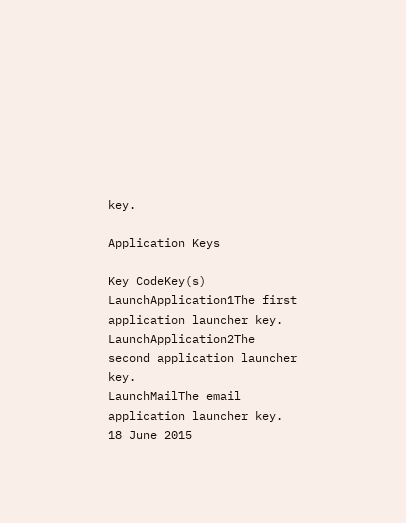key.

Application Keys

Key CodeKey(s)
LaunchApplication1The first application launcher key.
LaunchApplication2The second application launcher key.
LaunchMailThe email application launcher key.
18 June 2015